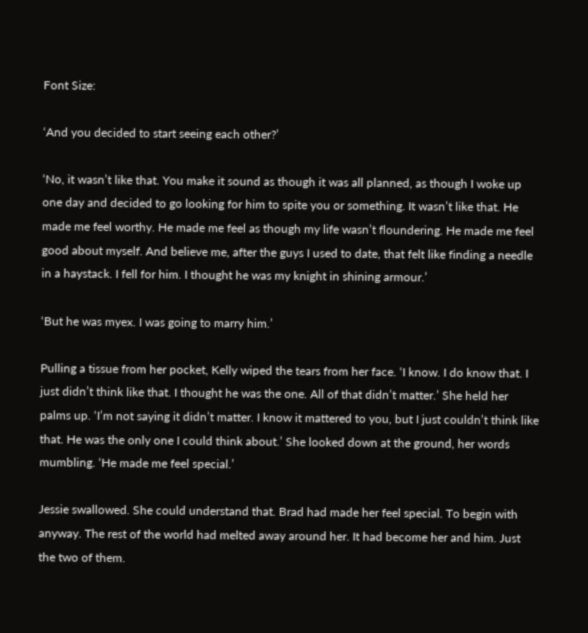Font Size:

‘And you decided to start seeing each other?’

‘No, it wasn’t like that. You make it sound as though it was all planned, as though I woke up one day and decided to go looking for him to spite you or something. It wasn’t like that. He made me feel worthy. He made me feel as though my life wasn’t floundering. He made me feel good about myself. And believe me, after the guys I used to date, that felt like finding a needle in a haystack. I fell for him. I thought he was my knight in shining armour.’

‘But he was myex. I was going to marry him.’

Pulling a tissue from her pocket, Kelly wiped the tears from her face. ‘I know. I do know that. I just didn’t think like that. I thought he was the one. All of that didn’t matter.’ She held her palms up. ‘I’m not saying it didn’t matter. I know it mattered to you, but I just couldn’t think like that. He was the only one I could think about.’ She looked down at the ground, her words mumbling. ‘He made me feel special.’

Jessie swallowed. She could understand that. Brad had made her feel special. To begin with anyway. The rest of the world had melted away around her. It had become her and him. Just the two of them.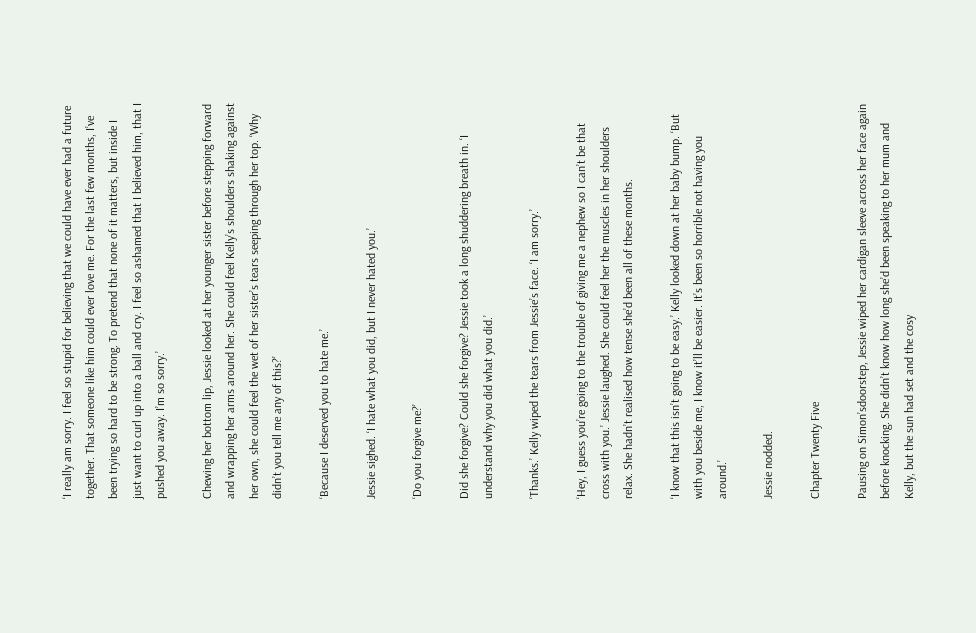‘I really am sorry. I feel so stupid for believing that we could have ever had a future together. That someone like him could ever love me. For the last few months, I’ve been trying so hard to be strong. To pretend that none of it matters, but inside I just want to curl up into a ball and cry. I feel so ashamed that I believed him, that I pushed you away. I’m so sorry.’

Chewing her bottom lip, Jessie looked at her younger sister before stepping forward and wrapping her arms around her. She could feel Kelly’s shoulders shaking against her own, she could feel the wet of her sister’s tears seeping through her top. ‘Why didn’t you tell me any of this?’

‘Because I deserved you to hate me.’

Jessie sighed. ‘I hate what you did, but I never hated you.’

‘Do you forgive me?’

Did she forgive? Could she forgive? Jessie took a long shuddering breath in. ‘I understand why you did what you did.’

‘Thanks.’ Kelly wiped the tears from Jessie’s face. ‘I am sorry.’

‘Hey, I guess you’re going to the trouble of giving me a nephew so I can’t be that cross with you.’ Jessie laughed. She could feel her the muscles in her shoulders relax. She hadn’t realised how tense she’d been all of these months.

‘I know that this isn’t going to be easy.’ Kelly looked down at her baby bump. ‘But with you beside me, I know it’ll be easier. It’s been so horrible not having you around.’

Jessie nodded.

Chapter Twenty Five

Pausing on Simon’sdoorstep, Jessie wiped her cardigan sleeve across her face again before knocking. She didn’t know how long she’d been speaking to her mum and Kelly, but the sun had set and the cosy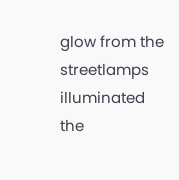glow from the streetlamps illuminated the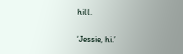hill.

‘Jessie, hi.’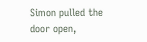Simon pulled the door open,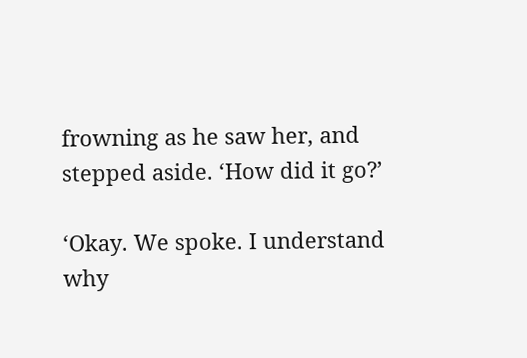frowning as he saw her, and stepped aside. ‘How did it go?’

‘Okay. We spoke. I understand why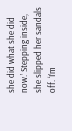she did what she did now.’ Stepping inside, she slipped her sandals off. ‘I’m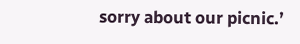sorry about our picnic.’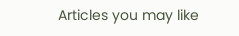Articles you may like